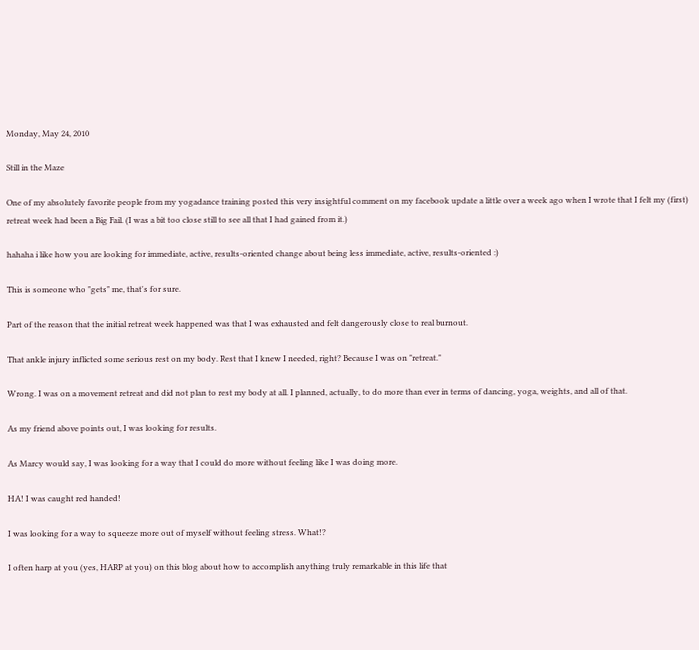Monday, May 24, 2010

Still in the Maze

One of my absolutely favorite people from my yogadance training posted this very insightful comment on my facebook update a little over a week ago when I wrote that I felt my (first) retreat week had been a Big Fail. (I was a bit too close still to see all that I had gained from it.)

hahaha i like how you are looking for immediate, active, results-oriented change about being less immediate, active, results-oriented :)

This is someone who "gets" me, that's for sure.

Part of the reason that the initial retreat week happened was that I was exhausted and felt dangerously close to real burnout.

That ankle injury inflicted some serious rest on my body. Rest that I knew I needed, right? Because I was on "retreat."

Wrong. I was on a movement retreat and did not plan to rest my body at all. I planned, actually, to do more than ever in terms of dancing, yoga, weights, and all of that.

As my friend above points out, I was looking for results.

As Marcy would say, I was looking for a way that I could do more without feeling like I was doing more.

HA! I was caught red handed!

I was looking for a way to squeeze more out of myself without feeling stress. What!?

I often harp at you (yes, HARP at you) on this blog about how to accomplish anything truly remarkable in this life that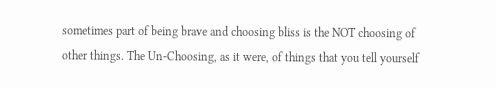sometimes part of being brave and choosing bliss is the NOT choosing of other things. The Un-Choosing, as it were, of things that you tell yourself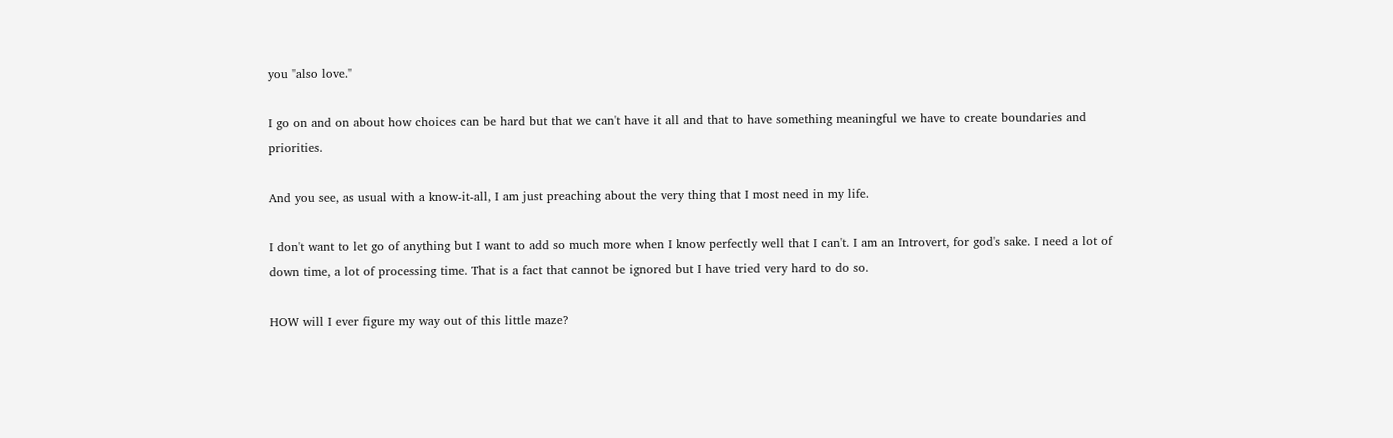you "also love."

I go on and on about how choices can be hard but that we can't have it all and that to have something meaningful we have to create boundaries and priorities.

And you see, as usual with a know-it-all, I am just preaching about the very thing that I most need in my life.

I don't want to let go of anything but I want to add so much more when I know perfectly well that I can't. I am an Introvert, for god's sake. I need a lot of down time, a lot of processing time. That is a fact that cannot be ignored but I have tried very hard to do so.

HOW will I ever figure my way out of this little maze?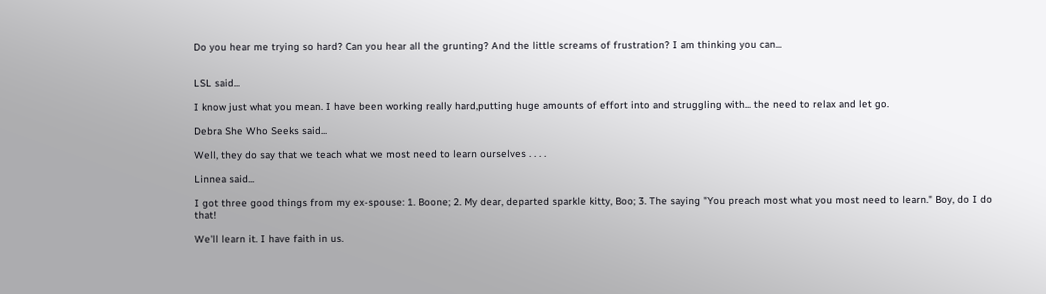Do you hear me trying so hard? Can you hear all the grunting? And the little screams of frustration? I am thinking you can...


LSL said...

I know just what you mean. I have been working really hard,putting huge amounts of effort into and struggling with... the need to relax and let go.

Debra She Who Seeks said...

Well, they do say that we teach what we most need to learn ourselves . . . .

Linnea said...

I got three good things from my ex-spouse: 1. Boone; 2. My dear, departed sparkle kitty, Boo; 3. The saying "You preach most what you most need to learn." Boy, do I do that!

We'll learn it. I have faith in us.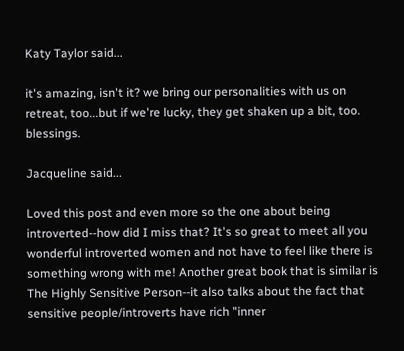Katy Taylor said...

it's amazing, isn't it? we bring our personalities with us on retreat, too...but if we're lucky, they get shaken up a bit, too. blessings.

Jacqueline said...

Loved this post and even more so the one about being introverted--how did I miss that? It's so great to meet all you wonderful introverted women and not have to feel like there is something wrong with me! Another great book that is similar is The Highly Sensitive Person--it also talks about the fact that sensitive people/introverts have rich "inner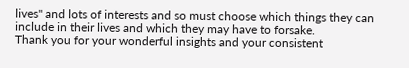lives" and lots of interests and so must choose which things they can include in their lives and which they may have to forsake.
Thank you for your wonderful insights and your consistent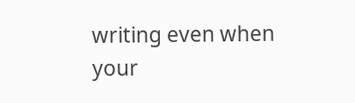writing even when your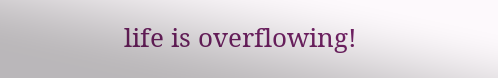life is overflowing!